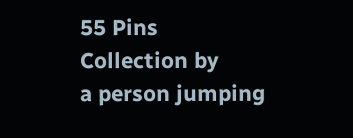55 Pins
Collection by
a person jumping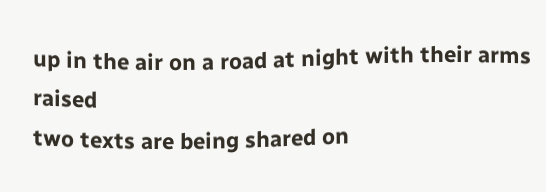up in the air on a road at night with their arms raised
two texts are being shared on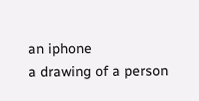an iphone
a drawing of a person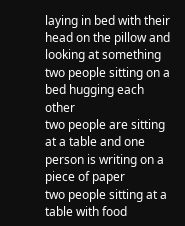laying in bed with their head on the pillow and looking at something
two people sitting on a bed hugging each other
two people are sitting at a table and one person is writing on a piece of paper
two people sitting at a table with food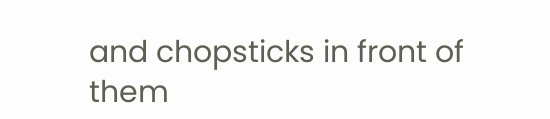and chopsticks in front of them